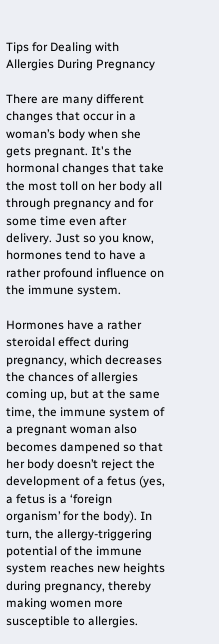Tips for Dealing with Allergies During Pregnancy

There are many different changes that occur in a woman’s body when she gets pregnant. It's the hormonal changes that take the most toll on her body all through pregnancy and for some time even after delivery. Just so you know, hormones tend to have a rather profound influence on the immune system.

Hormones have a rather steroidal effect during pregnancy, which decreases the chances of allergies coming up, but at the same time, the immune system of a pregnant woman also becomes dampened so that her body doesn’t reject the development of a fetus (yes, a fetus is a ‘foreign organism’ for the body). In turn, the allergy-triggering potential of the immune system reaches new heights during pregnancy, thereby making women more susceptible to allergies.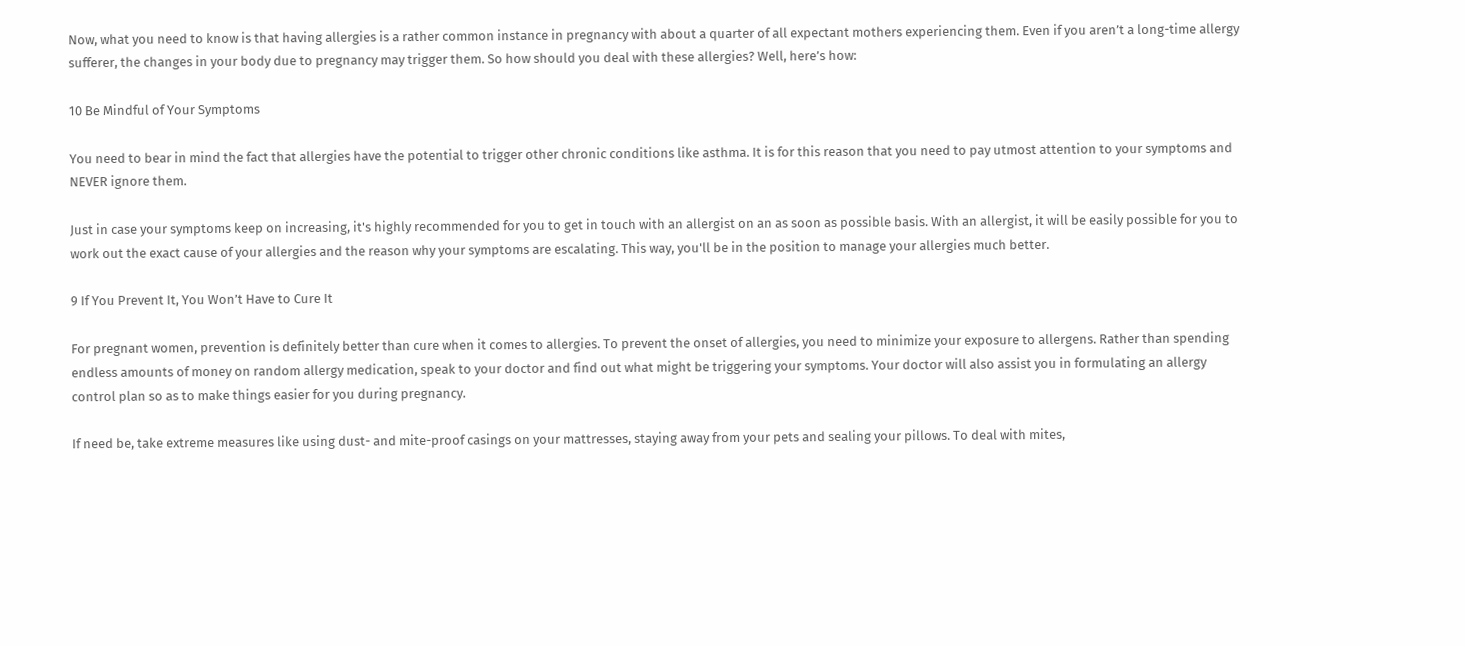Now, what you need to know is that having allergies is a rather common instance in pregnancy with about a quarter of all expectant mothers experiencing them. Even if you aren’t a long-time allergy sufferer, the changes in your body due to pregnancy may trigger them. So how should you deal with these allergies? Well, here’s how:

10 Be Mindful of Your Symptoms

You need to bear in mind the fact that allergies have the potential to trigger other chronic conditions like asthma. It is for this reason that you need to pay utmost attention to your symptoms and NEVER ignore them.

Just in case your symptoms keep on increasing, it's highly recommended for you to get in touch with an allergist on an as soon as possible basis. With an allergist, it will be easily possible for you to work out the exact cause of your allergies and the reason why your symptoms are escalating. This way, you'll be in the position to manage your allergies much better.

9 If You Prevent It, You Won’t Have to Cure It

For pregnant women, prevention is definitely better than cure when it comes to allergies. To prevent the onset of allergies, you need to minimize your exposure to allergens. Rather than spending endless amounts of money on random allergy medication, speak to your doctor and find out what might be triggering your symptoms. Your doctor will also assist you in formulating an allergy control plan so as to make things easier for you during pregnancy.

If need be, take extreme measures like using dust- and mite-proof casings on your mattresses, staying away from your pets and sealing your pillows. To deal with mites,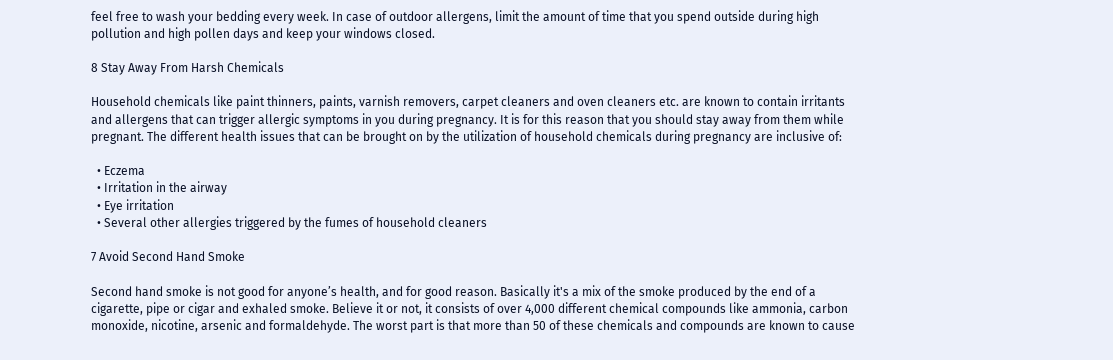feel free to wash your bedding every week. In case of outdoor allergens, limit the amount of time that you spend outside during high pollution and high pollen days and keep your windows closed.

8 Stay Away From Harsh Chemicals

Household chemicals like paint thinners, paints, varnish removers, carpet cleaners and oven cleaners etc. are known to contain irritants and allergens that can trigger allergic symptoms in you during pregnancy. It is for this reason that you should stay away from them while pregnant. The different health issues that can be brought on by the utilization of household chemicals during pregnancy are inclusive of:

  • Eczema
  • Irritation in the airway
  • Eye irritation
  • Several other allergies triggered by the fumes of household cleaners

7 Avoid Second Hand Smoke

Second hand smoke is not good for anyone’s health, and for good reason. Basically it's a mix of the smoke produced by the end of a cigarette, pipe or cigar and exhaled smoke. Believe it or not, it consists of over 4,000 different chemical compounds like ammonia, carbon monoxide, nicotine, arsenic and formaldehyde. The worst part is that more than 50 of these chemicals and compounds are known to cause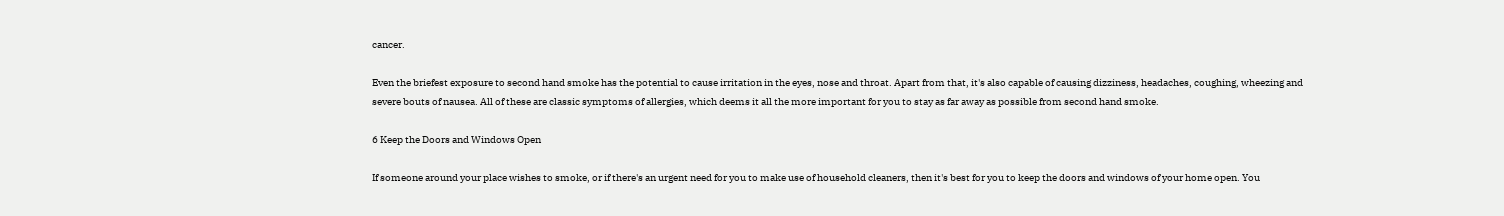cancer.

Even the briefest exposure to second hand smoke has the potential to cause irritation in the eyes, nose and throat. Apart from that, it's also capable of causing dizziness, headaches, coughing, wheezing and severe bouts of nausea. All of these are classic symptoms of allergies, which deems it all the more important for you to stay as far away as possible from second hand smoke.

6 Keep the Doors and Windows Open

If someone around your place wishes to smoke, or if there's an urgent need for you to make use of household cleaners, then it's best for you to keep the doors and windows of your home open. You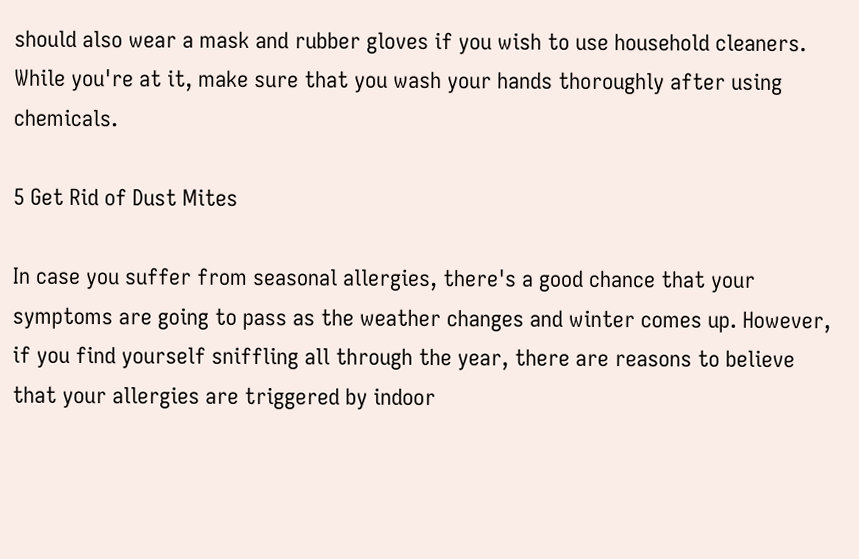should also wear a mask and rubber gloves if you wish to use household cleaners. While you're at it, make sure that you wash your hands thoroughly after using chemicals.

5 Get Rid of Dust Mites

In case you suffer from seasonal allergies, there's a good chance that your symptoms are going to pass as the weather changes and winter comes up. However, if you find yourself sniffling all through the year, there are reasons to believe that your allergies are triggered by indoor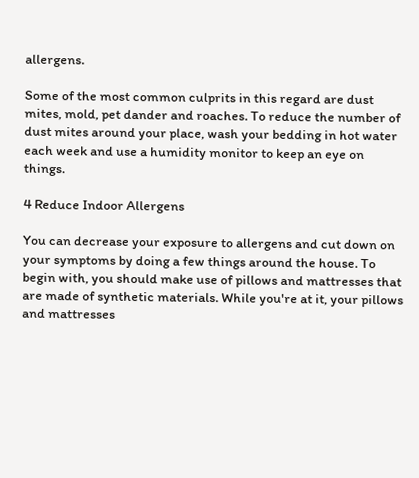allergens.

Some of the most common culprits in this regard are dust mites, mold, pet dander and roaches. To reduce the number of dust mites around your place, wash your bedding in hot water each week and use a humidity monitor to keep an eye on things.

4 Reduce Indoor Allergens

You can decrease your exposure to allergens and cut down on your symptoms by doing a few things around the house. To begin with, you should make use of pillows and mattresses that are made of synthetic materials. While you're at it, your pillows and mattresses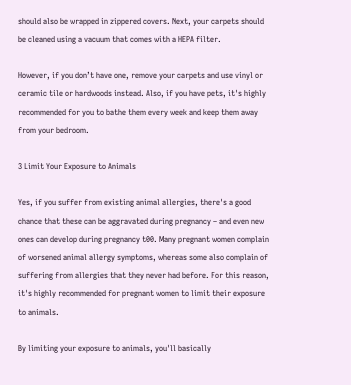should also be wrapped in zippered covers. Next, your carpets should be cleaned using a vacuum that comes with a HEPA filter.

However, if you don’t have one, remove your carpets and use vinyl or ceramic tile or hardwoods instead. Also, if you have pets, it's highly recommended for you to bathe them every week and keep them away from your bedroom.

3 Limit Your Exposure to Animals

Yes, if you suffer from existing animal allergies, there's a good chance that these can be aggravated during pregnancy – and even new ones can develop during pregnancy t00. Many pregnant women complain of worsened animal allergy symptoms, whereas some also complain of suffering from allergies that they never had before. For this reason, it's highly recommended for pregnant women to limit their exposure to animals.

By limiting your exposure to animals, you'll basically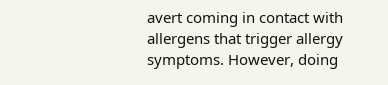avert coming in contact with allergens that trigger allergy symptoms. However, doing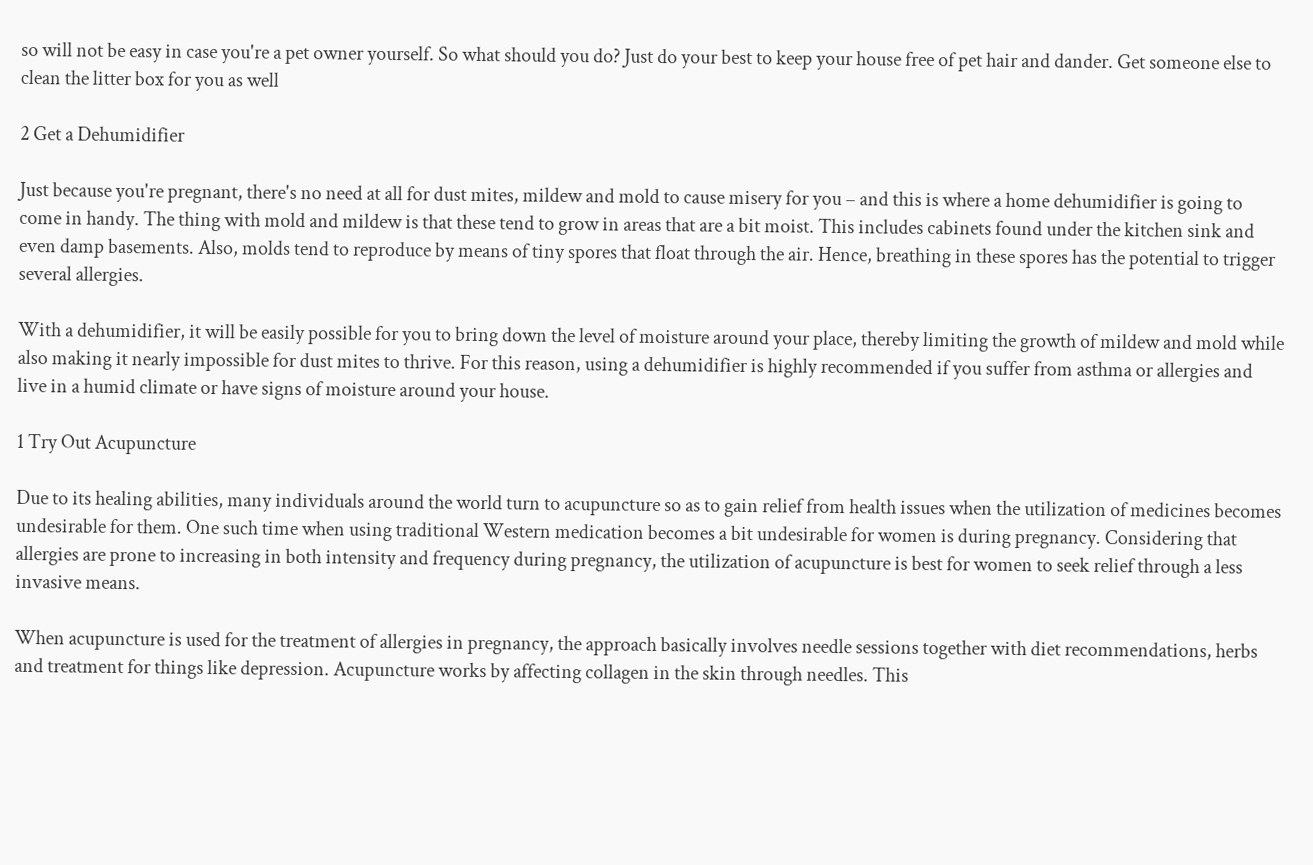so will not be easy in case you're a pet owner yourself. So what should you do? Just do your best to keep your house free of pet hair and dander. Get someone else to clean the litter box for you as well

2 Get a Dehumidifier

Just because you're pregnant, there's no need at all for dust mites, mildew and mold to cause misery for you – and this is where a home dehumidifier is going to come in handy. The thing with mold and mildew is that these tend to grow in areas that are a bit moist. This includes cabinets found under the kitchen sink and even damp basements. Also, molds tend to reproduce by means of tiny spores that float through the air. Hence, breathing in these spores has the potential to trigger several allergies.

With a dehumidifier, it will be easily possible for you to bring down the level of moisture around your place, thereby limiting the growth of mildew and mold while also making it nearly impossible for dust mites to thrive. For this reason, using a dehumidifier is highly recommended if you suffer from asthma or allergies and live in a humid climate or have signs of moisture around your house.

1 Try Out Acupuncture

Due to its healing abilities, many individuals around the world turn to acupuncture so as to gain relief from health issues when the utilization of medicines becomes undesirable for them. One such time when using traditional Western medication becomes a bit undesirable for women is during pregnancy. Considering that allergies are prone to increasing in both intensity and frequency during pregnancy, the utilization of acupuncture is best for women to seek relief through a less invasive means.

When acupuncture is used for the treatment of allergies in pregnancy, the approach basically involves needle sessions together with diet recommendations, herbs and treatment for things like depression. Acupuncture works by affecting collagen in the skin through needles. This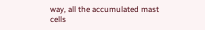way, all the accumulated mast cells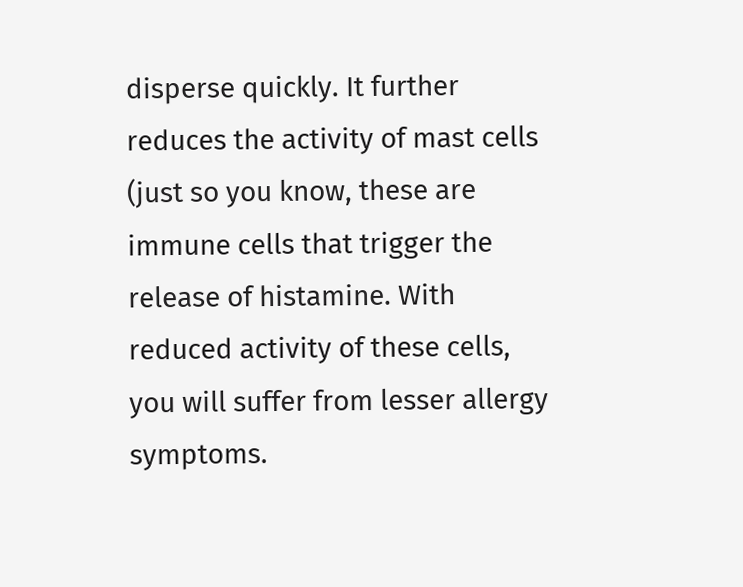disperse quickly. It further reduces the activity of mast cells (just so you know, these are immune cells that trigger the release of histamine. With reduced activity of these cells, you will suffer from lesser allergy symptoms.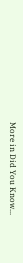More in Did You Know...